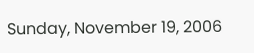Sunday, November 19, 2006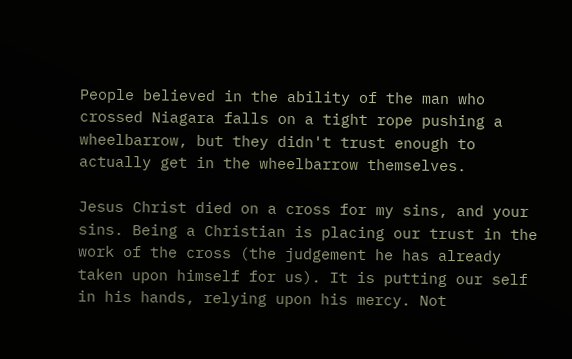People believed in the ability of the man who crossed Niagara falls on a tight rope pushing a wheelbarrow, but they didn't trust enough to actually get in the wheelbarrow themselves.

Jesus Christ died on a cross for my sins, and your sins. Being a Christian is placing our trust in the work of the cross (the judgement he has already taken upon himself for us). It is putting our self in his hands, relying upon his mercy. Not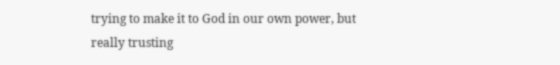trying to make it to God in our own power, but really trusting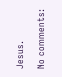Jesus.

No comments: